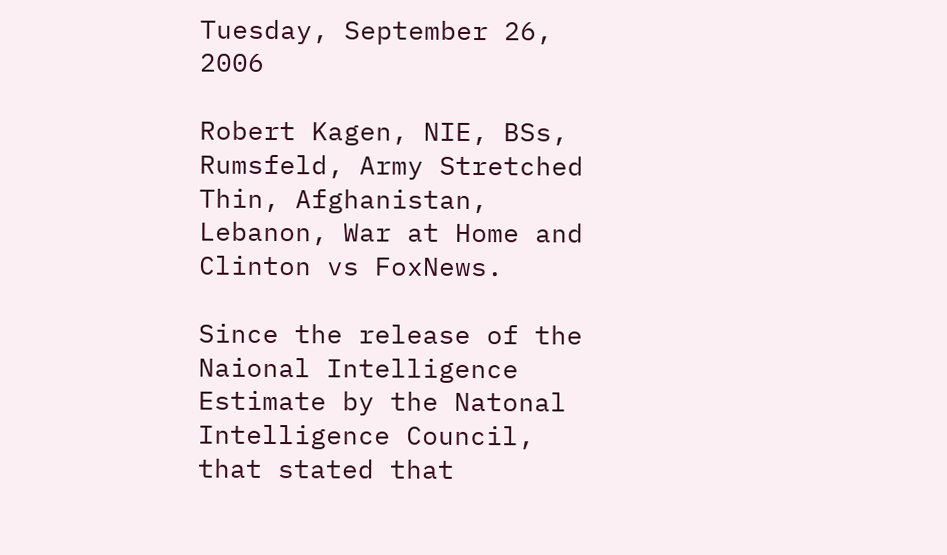Tuesday, September 26, 2006

Robert Kagen, NIE, BSs, Rumsfeld, Army Stretched Thin, Afghanistan, Lebanon, War at Home and Clinton vs FoxNews.

Since the release of the Naional Intelligence Estimate by the Natonal Intelligence Council, that stated that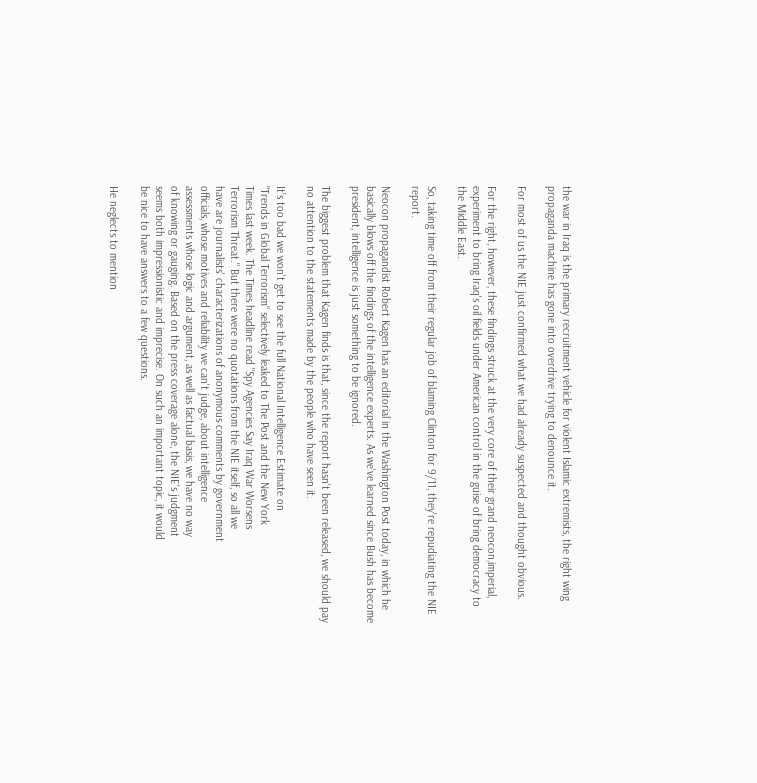the war in Iraq is the primary recruitment vehicle for violent Islamic extremists, the right wing propaganda machine has gone into overdrive trying to denounce it.

For most of us the NIE just confirmed what we had already suspected and thought obvious.

For the right, however, these findings struck at the very core of their grand neocon,imperial, experiment to bring Iraq's oil fields under American control in the guise of bring democracy to the Middle East.

So, taking time off from their regular job of blaming Clinton for 9/11, they're repudiating the NIE report.

Neocon propagandist Robert Kagen has an editorial in the Washington Post today, in which he basically blows off the findings of the intelligence experts. As we've learned since Bush has become president, intelligence is just something to be ignored.

The biggest problem that Kagen finds is that, since the report hasn't been released, we should pay no attention to the statements made by the people who have seen it.

It's too bad we won't get to see the full National Intelligence Estimate on
"Trends in Global Terrorism" selectively leaked to The Post and the New York
Times last week. The Times headline read "Spy Agencies Say Iraq War Worsens
Terrorism Threat." But there were no quotations from the NIE itself, so all we
have are journalists' characterizations of anonymous comments by government
officials, whose motives and reliability we can't judge, about intelligence
assessments whose logic and argument, as well as factual basis, we have no way
of knowing or gauging. Based on the press coverage alone, the NIE's judgment
seems both impressionistic and imprecise. On such an important topic, it would
be nice to have answers to a few questions.

He neglects to mention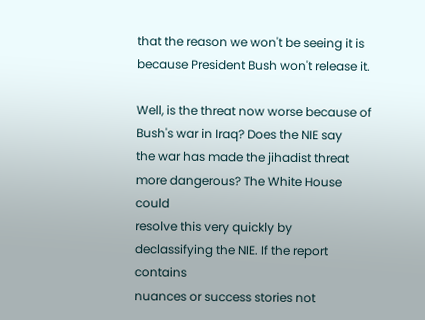that the reason we won't be seeing it is because President Bush won't release it.

Well, is the threat now worse because of Bush's war in Iraq? Does the NIE say
the war has made the jihadist threat more dangerous? The White House could
resolve this very quickly by declassifying the NIE. If the report contains
nuances or success stories not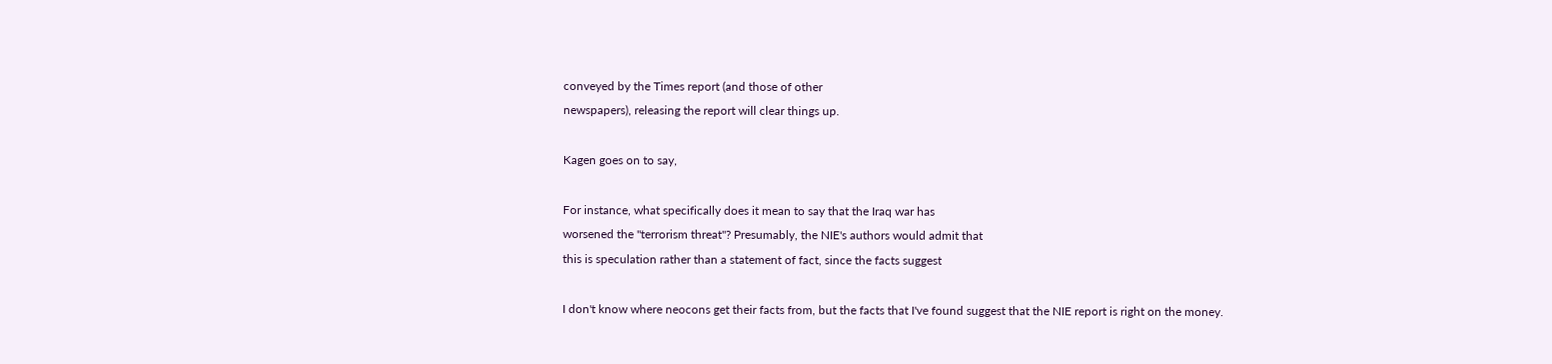conveyed by the Times report (and those of other
newspapers), releasing the report will clear things up.

Kagen goes on to say,

For instance, what specifically does it mean to say that the Iraq war has
worsened the "terrorism threat"? Presumably, the NIE's authors would admit that
this is speculation rather than a statement of fact, since the facts suggest

I don't know where neocons get their facts from, but the facts that I've found suggest that the NIE report is right on the money.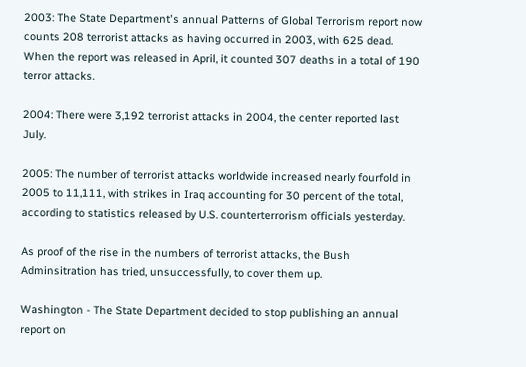2003: The State Department's annual Patterns of Global Terrorism report now counts 208 terrorist attacks as having occurred in 2003, with 625 dead. When the report was released in April, it counted 307 deaths in a total of 190 terror attacks.

2004: There were 3,192 terrorist attacks in 2004, the center reported last July.

2005: The number of terrorist attacks worldwide increased nearly fourfold in 2005 to 11,111, with strikes in Iraq accounting for 30 percent of the total, according to statistics released by U.S. counterterrorism officials yesterday.

As proof of the rise in the numbers of terrorist attacks, the Bush Adminsitration has tried, unsuccessfully, to cover them up.

Washington - The State Department decided to stop publishing an annual report on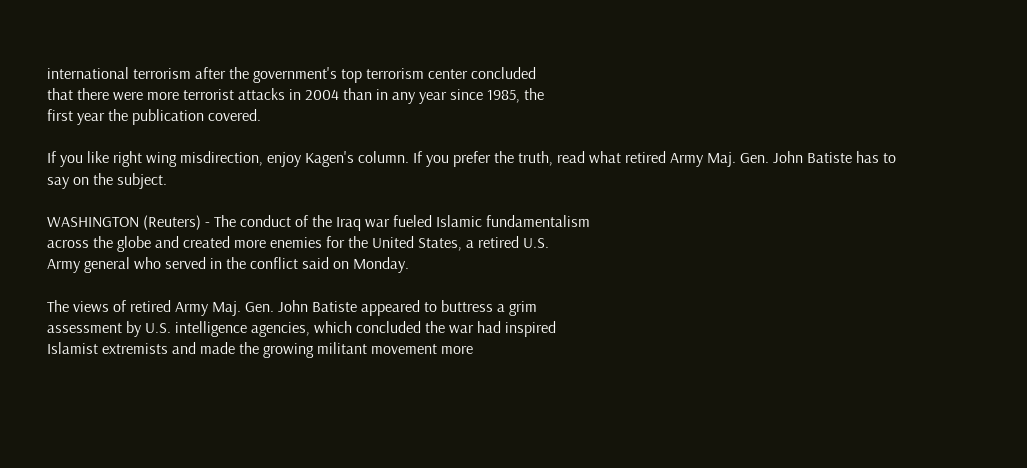international terrorism after the government's top terrorism center concluded
that there were more terrorist attacks in 2004 than in any year since 1985, the
first year the publication covered.

If you like right wing misdirection, enjoy Kagen's column. If you prefer the truth, read what retired Army Maj. Gen. John Batiste has to say on the subject.

WASHINGTON (Reuters) - The conduct of the Iraq war fueled Islamic fundamentalism
across the globe and created more enemies for the United States, a retired U.S.
Army general who served in the conflict said on Monday.

The views of retired Army Maj. Gen. John Batiste appeared to buttress a grim
assessment by U.S. intelligence agencies, which concluded the war had inspired
Islamist extremists and made the growing militant movement more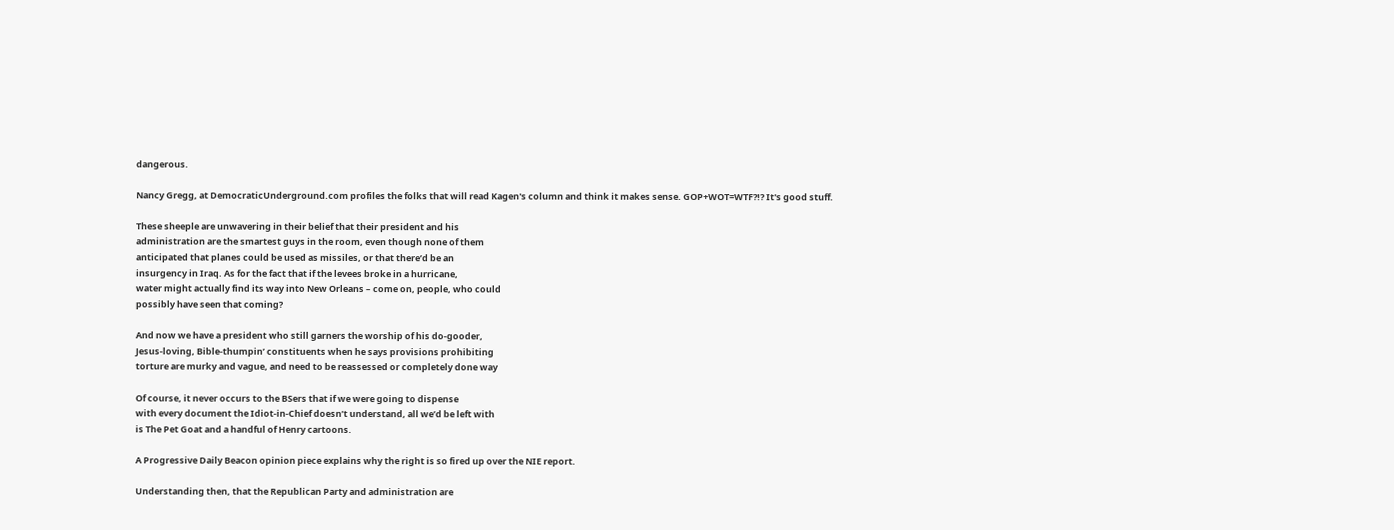dangerous.

Nancy Gregg, at DemocraticUnderground.com profiles the folks that will read Kagen's column and think it makes sense. GOP+WOT=WTF?!? It's good stuff.

These sheeple are unwavering in their belief that their president and his
administration are the smartest guys in the room, even though none of them
anticipated that planes could be used as missiles, or that there’d be an
insurgency in Iraq. As for the fact that if the levees broke in a hurricane,
water might actually find its way into New Orleans – come on, people, who could
possibly have seen that coming?

And now we have a president who still garners the worship of his do-gooder,
Jesus-loving, Bible-thumpin’ constituents when he says provisions prohibiting
torture are murky and vague, and need to be reassessed or completely done way

Of course, it never occurs to the BSers that if we were going to dispense
with every document the Idiot-in-Chief doesn’t understand, all we’d be left with
is The Pet Goat and a handful of Henry cartoons.

A Progressive Daily Beacon opinion piece explains why the right is so fired up over the NIE report.

Understanding then, that the Republican Party and administration are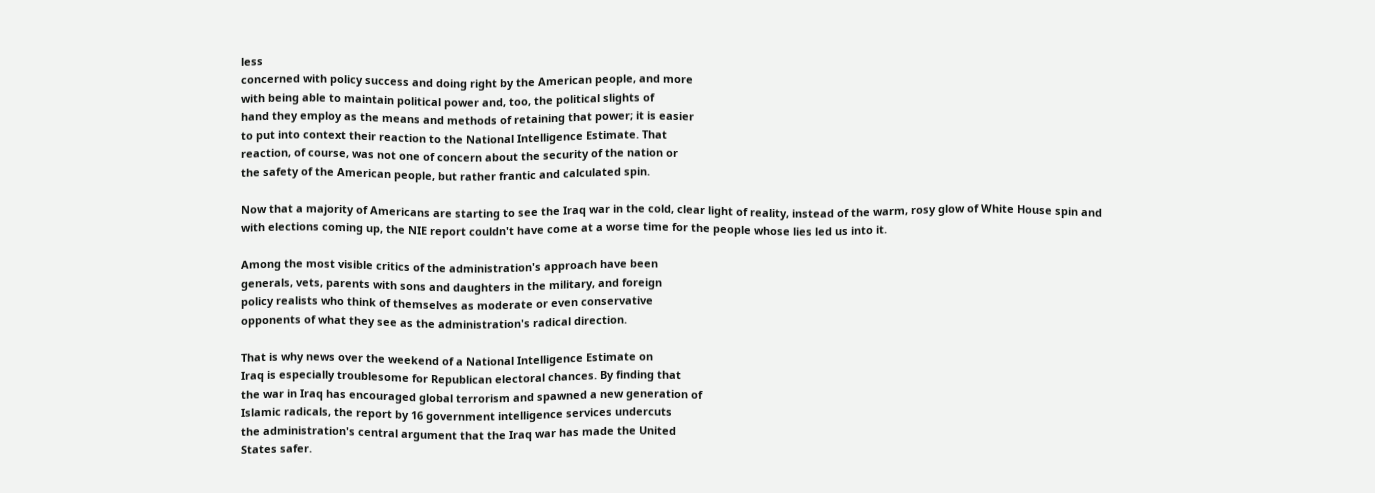less
concerned with policy success and doing right by the American people, and more
with being able to maintain political power and, too, the political slights of
hand they employ as the means and methods of retaining that power; it is easier
to put into context their reaction to the National Intelligence Estimate. That
reaction, of course, was not one of concern about the security of the nation or
the safety of the American people, but rather frantic and calculated spin.

Now that a majority of Americans are starting to see the Iraq war in the cold, clear light of reality, instead of the warm, rosy glow of White House spin and with elections coming up, the NIE report couldn't have come at a worse time for the people whose lies led us into it.

Among the most visible critics of the administration's approach have been
generals, vets, parents with sons and daughters in the military, and foreign
policy realists who think of themselves as moderate or even conservative
opponents of what they see as the administration's radical direction.

That is why news over the weekend of a National Intelligence Estimate on
Iraq is especially troublesome for Republican electoral chances. By finding that
the war in Iraq has encouraged global terrorism and spawned a new generation of
Islamic radicals, the report by 16 government intelligence services undercuts
the administration's central argument that the Iraq war has made the United
States safer.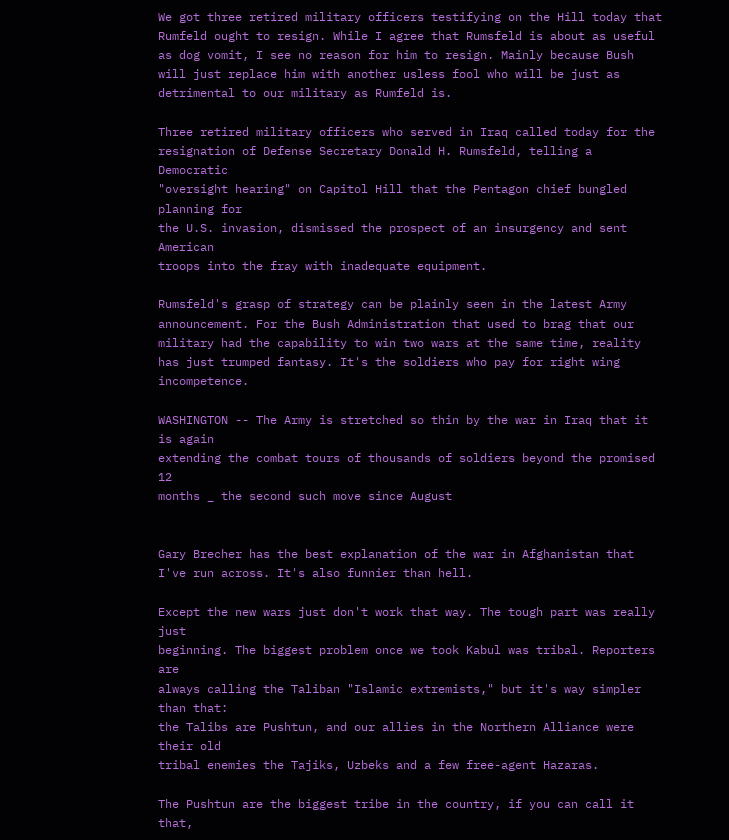We got three retired military officers testifying on the Hill today that Rumfeld ought to resign. While I agree that Rumsfeld is about as useful as dog vomit, I see no reason for him to resign. Mainly because Bush will just replace him with another usless fool who will be just as detrimental to our military as Rumfeld is.

Three retired military officers who served in Iraq called today for the
resignation of Defense Secretary Donald H. Rumsfeld, telling a Democratic
"oversight hearing" on Capitol Hill that the Pentagon chief bungled planning for
the U.S. invasion, dismissed the prospect of an insurgency and sent American
troops into the fray with inadequate equipment.

Rumsfeld's grasp of strategy can be plainly seen in the latest Army announcement. For the Bush Administration that used to brag that our military had the capability to win two wars at the same time, reality has just trumped fantasy. It's the soldiers who pay for right wing incompetence.

WASHINGTON -- The Army is stretched so thin by the war in Iraq that it is again
extending the combat tours of thousands of soldiers beyond the promised 12
months _ the second such move since August


Gary Brecher has the best explanation of the war in Afghanistan that I've run across. It's also funnier than hell.

Except the new wars just don't work that way. The tough part was really just
beginning. The biggest problem once we took Kabul was tribal. Reporters are
always calling the Taliban "Islamic extremists," but it's way simpler than that:
the Talibs are Pushtun, and our allies in the Northern Alliance were their old
tribal enemies the Tajiks, Uzbeks and a few free-agent Hazaras.

The Pushtun are the biggest tribe in the country, if you can call it that,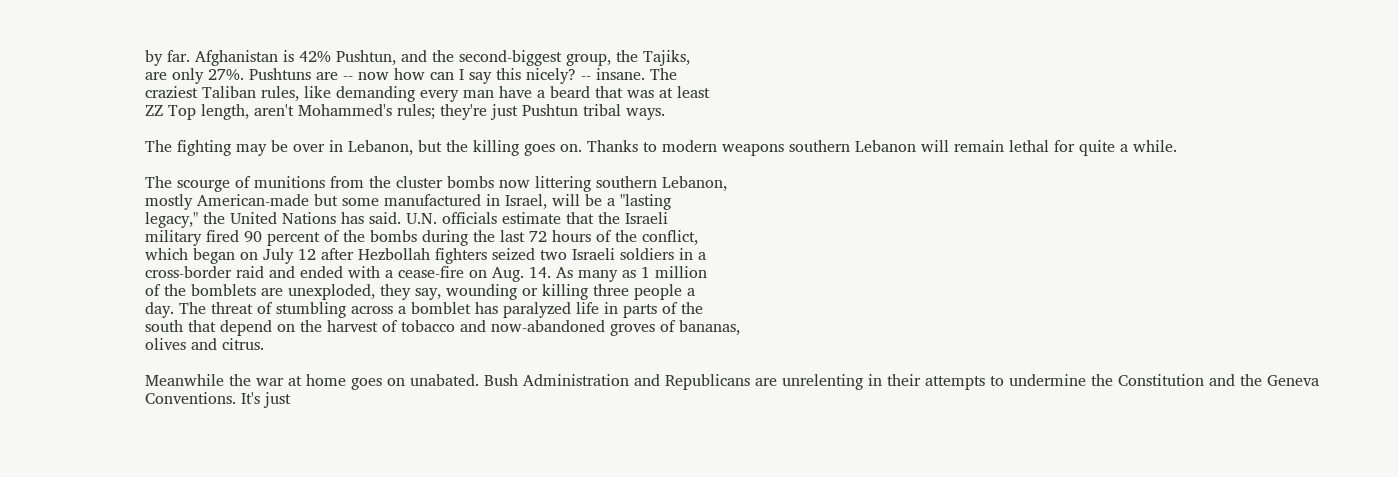by far. Afghanistan is 42% Pushtun, and the second-biggest group, the Tajiks,
are only 27%. Pushtuns are -- now how can I say this nicely? -- insane. The
craziest Taliban rules, like demanding every man have a beard that was at least
ZZ Top length, aren't Mohammed's rules; they're just Pushtun tribal ways.

The fighting may be over in Lebanon, but the killing goes on. Thanks to modern weapons southern Lebanon will remain lethal for quite a while.

The scourge of munitions from the cluster bombs now littering southern Lebanon,
mostly American-made but some manufactured in Israel, will be a "lasting
legacy," the United Nations has said. U.N. officials estimate that the Israeli
military fired 90 percent of the bombs during the last 72 hours of the conflict,
which began on July 12 after Hezbollah fighters seized two Israeli soldiers in a
cross-border raid and ended with a cease-fire on Aug. 14. As many as 1 million
of the bomblets are unexploded, they say, wounding or killing three people a
day. The threat of stumbling across a bomblet has paralyzed life in parts of the
south that depend on the harvest of tobacco and now-abandoned groves of bananas,
olives and citrus.

Meanwhile the war at home goes on unabated. Bush Administration and Republicans are unrelenting in their attempts to undermine the Constitution and the Geneva Conventions. It's just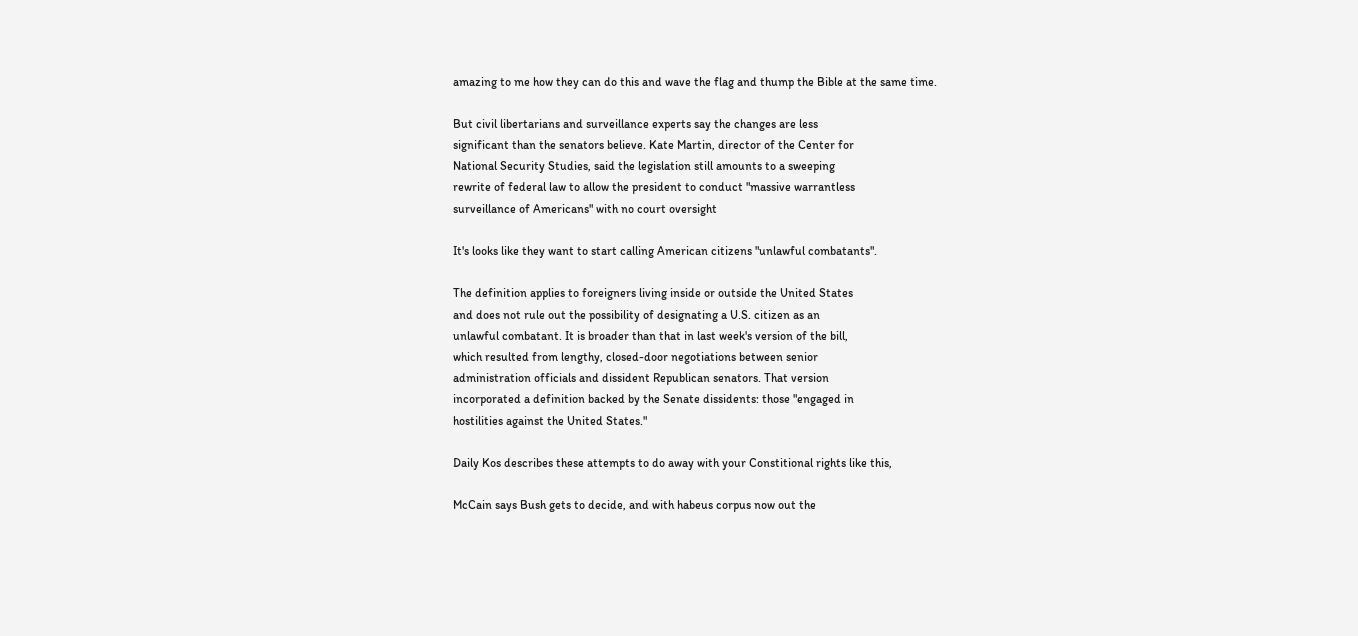amazing to me how they can do this and wave the flag and thump the Bible at the same time.

But civil libertarians and surveillance experts say the changes are less
significant than the senators believe. Kate Martin, director of the Center for
National Security Studies, said the legislation still amounts to a sweeping
rewrite of federal law to allow the president to conduct "massive warrantless
surveillance of Americans" with no court oversight

It's looks like they want to start calling American citizens "unlawful combatants".

The definition applies to foreigners living inside or outside the United States
and does not rule out the possibility of designating a U.S. citizen as an
unlawful combatant. It is broader than that in last week's version of the bill,
which resulted from lengthy, closed-door negotiations between senior
administration officials and dissident Republican senators. That version
incorporated a definition backed by the Senate dissidents: those "engaged in
hostilities against the United States."

Daily Kos describes these attempts to do away with your Constitional rights like this,

McCain says Bush gets to decide, and with habeus corpus now out the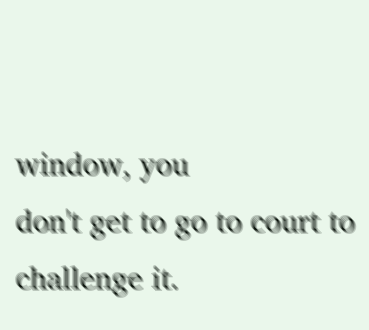window, you
don't get to go to court to challenge it.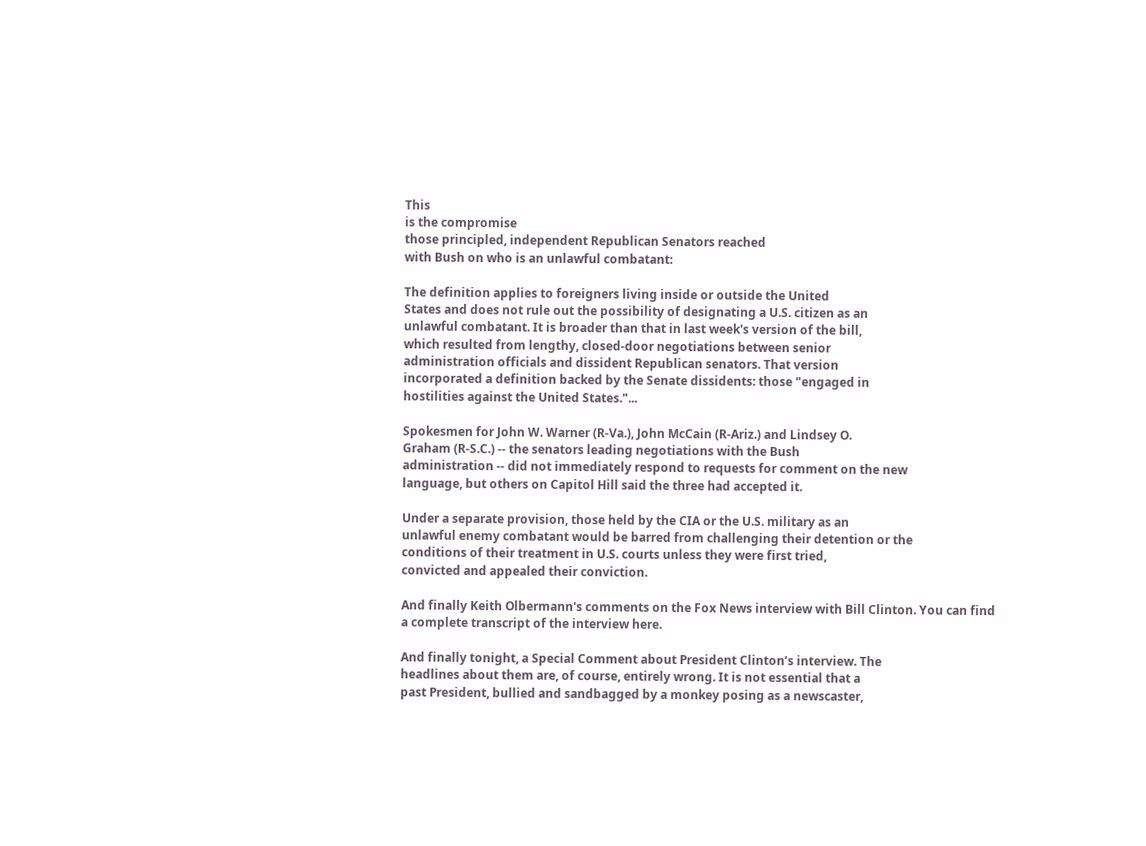This
is the compromise
those principled, independent Republican Senators reached
with Bush on who is an unlawful combatant:

The definition applies to foreigners living inside or outside the United
States and does not rule out the possibility of designating a U.S. citizen as an
unlawful combatant. It is broader than that in last week's version of the bill,
which resulted from lengthy, closed-door negotiations between senior
administration officials and dissident Republican senators. That version
incorporated a definition backed by the Senate dissidents: those "engaged in
hostilities against the United States."...

Spokesmen for John W. Warner (R-Va.), John McCain (R-Ariz.) and Lindsey O.
Graham (R-S.C.) -- the senators leading negotiations with the Bush
administration -- did not immediately respond to requests for comment on the new
language, but others on Capitol Hill said the three had accepted it.

Under a separate provision, those held by the CIA or the U.S. military as an
unlawful enemy combatant would be barred from challenging their detention or the
conditions of their treatment in U.S. courts unless they were first tried,
convicted and appealed their conviction.

And finally Keith Olbermann's comments on the Fox News interview with Bill Clinton. You can find a complete transcript of the interview here.

And finally tonight, a Special Comment about President Clinton’s interview. The
headlines about them are, of course, entirely wrong. It is not essential that a
past President, bullied and sandbagged by a monkey posing as a newscaster,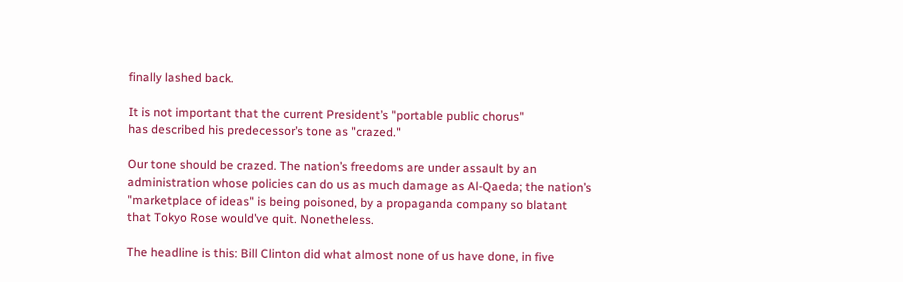finally lashed back.

It is not important that the current President’s "portable public chorus"
has described his predecessor’s tone as "crazed."

Our tone should be crazed. The nation’s freedoms are under assault by an
administration whose policies can do us as much damage as Al-Qaeda; the nation’s
"marketplace of ideas" is being poisoned, by a propaganda company so blatant
that Tokyo Rose would’ve quit. Nonetheless.

The headline is this: Bill Clinton did what almost none of us have done, in five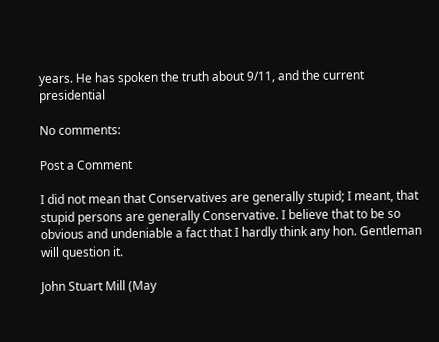years. He has spoken the truth about 9/11, and the current presidential

No comments:

Post a Comment

I did not mean that Conservatives are generally stupid; I meant, that stupid persons are generally Conservative. I believe that to be so obvious and undeniable a fact that I hardly think any hon. Gentleman will question it.

John Stuart Mill (May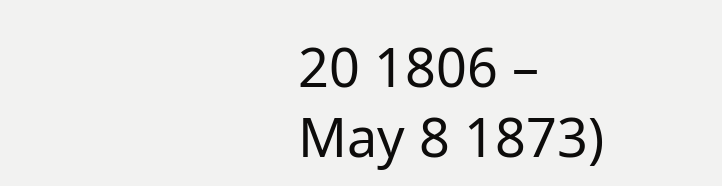20 1806 – May 8 1873)